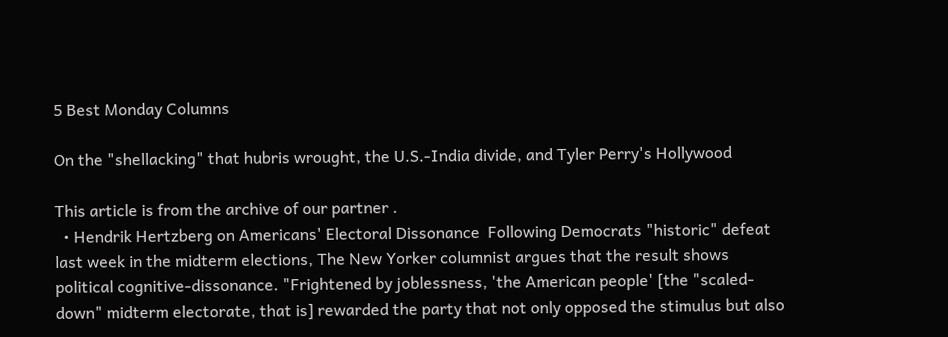5 Best Monday Columns

On the "shellacking" that hubris wrought, the U.S.-India divide, and Tyler Perry's Hollywood

This article is from the archive of our partner .
  • Hendrik Hertzberg on Americans' Electoral Dissonance  Following Democrats "historic" defeat last week in the midterm elections, The New Yorker columnist argues that the result shows political cognitive-dissonance. "Frightened by joblessness, 'the American people' [the "scaled-down" midterm electorate, that is] rewarded the party that not only opposed the stimulus but also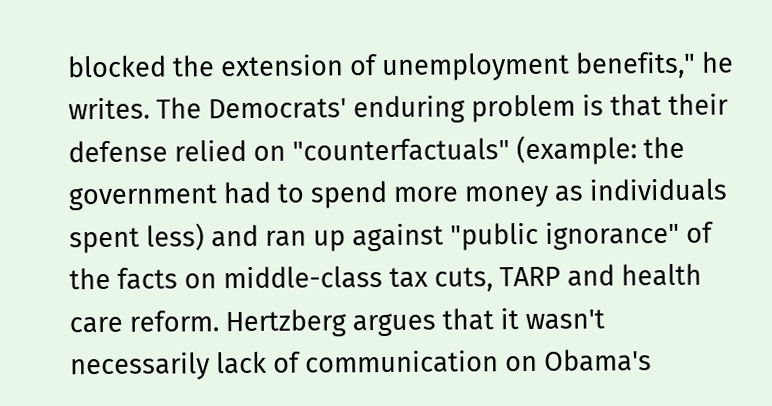blocked the extension of unemployment benefits," he writes. The Democrats' enduring problem is that their defense relied on "counterfactuals" (example: the government had to spend more money as individuals spent less) and ran up against "public ignorance" of the facts on middle-class tax cuts, TARP and health care reform. Hertzberg argues that it wasn't necessarily lack of communication on Obama's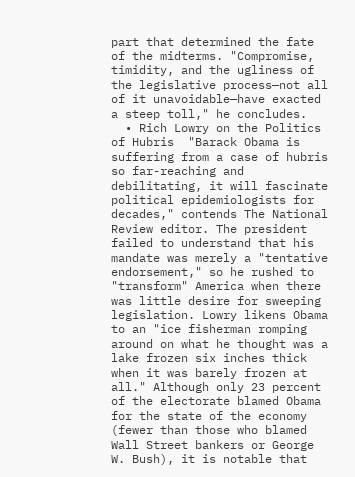part that determined the fate of the midterms. "Compromise, timidity, and the ugliness of the legislative process—not all of it unavoidable—have exacted a steep toll," he concludes.
  • Rich Lowry on the Politics of Hubris  "Barack Obama is suffering from a case of hubris so far-reaching and debilitating, it will fascinate political epidemiologists for decades," contends The National Review editor. The president failed to understand that his mandate was merely a "tentative endorsement," so he rushed to "transform" America when there was little desire for sweeping legislation. Lowry likens Obama to an "ice fisherman romping around on what he thought was a lake frozen six inches thick when it was barely frozen at all." Although only 23 percent of the electorate blamed Obama for the state of the economy (fewer than those who blamed Wall Street bankers or George W. Bush), it is notable that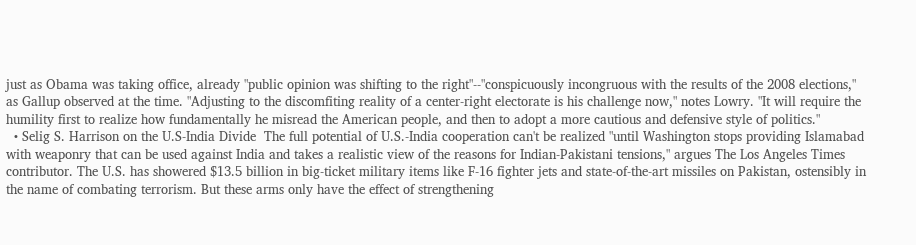just as Obama was taking office, already "public opinion was shifting to the right"--"conspicuously incongruous with the results of the 2008 elections," as Gallup observed at the time. "Adjusting to the discomfiting reality of a center-right electorate is his challenge now," notes Lowry. "It will require the humility first to realize how fundamentally he misread the American people, and then to adopt a more cautious and defensive style of politics."
  • Selig S. Harrison on the U.S-India Divide  The full potential of U.S.-India cooperation can't be realized "until Washington stops providing Islamabad with weaponry that can be used against India and takes a realistic view of the reasons for Indian-Pakistani tensions," argues The Los Angeles Times contributor. The U.S. has showered $13.5 billion in big-ticket military items like F-16 fighter jets and state-of-the-art missiles on Pakistan, ostensibly in the name of combating terrorism. But these arms only have the effect of strengthening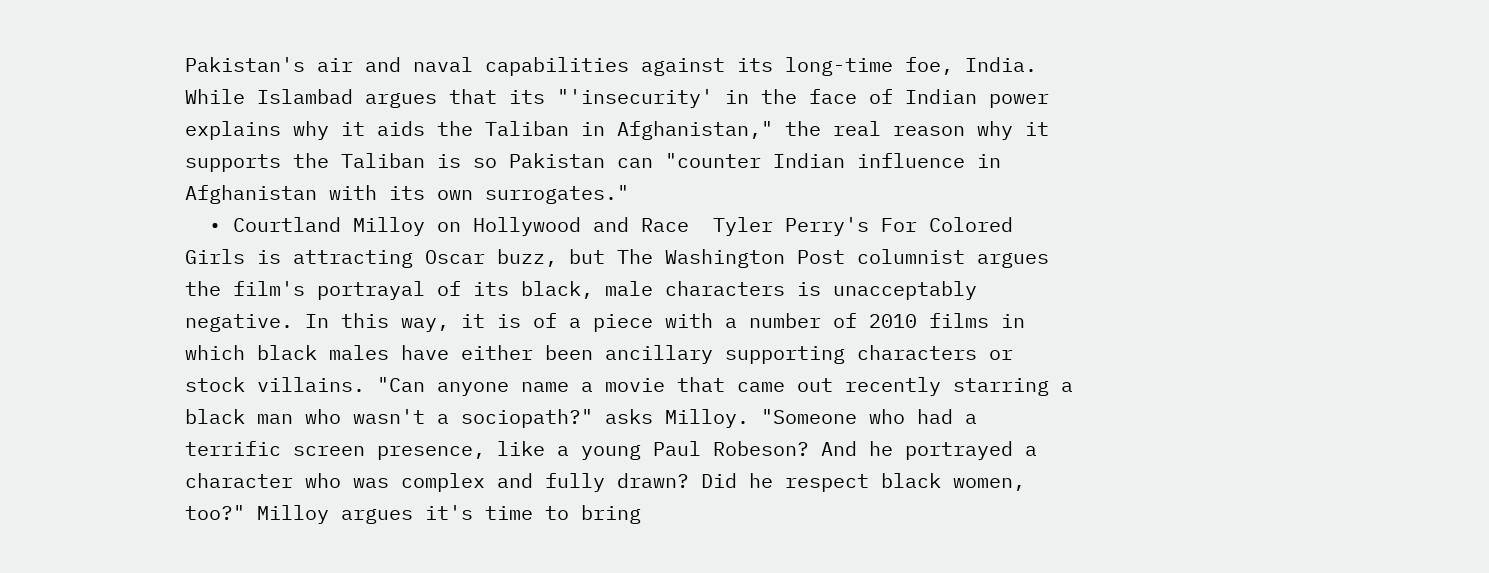Pakistan's air and naval capabilities against its long-time foe, India. While Islambad argues that its "'insecurity' in the face of Indian power explains why it aids the Taliban in Afghanistan," the real reason why it supports the Taliban is so Pakistan can "counter Indian influence in Afghanistan with its own surrogates."
  • Courtland Milloy on Hollywood and Race  Tyler Perry's For Colored Girls is attracting Oscar buzz, but The Washington Post columnist argues the film's portrayal of its black, male characters is unacceptably negative. In this way, it is of a piece with a number of 2010 films in which black males have either been ancillary supporting characters or stock villains. "Can anyone name a movie that came out recently starring a black man who wasn't a sociopath?" asks Milloy. "Someone who had a terrific screen presence, like a young Paul Robeson? And he portrayed a character who was complex and fully drawn? Did he respect black women, too?" Milloy argues it's time to bring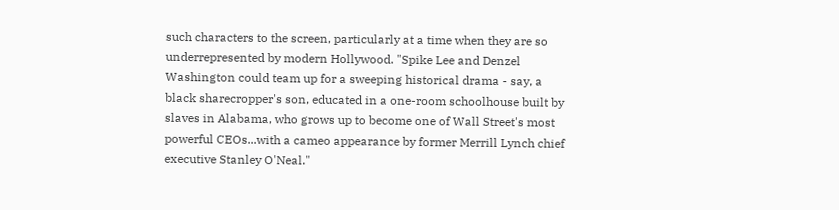such characters to the screen, particularly at a time when they are so underrepresented by modern Hollywood. "Spike Lee and Denzel Washington could team up for a sweeping historical drama - say, a black sharecropper's son, educated in a one-room schoolhouse built by slaves in Alabama, who grows up to become one of Wall Street's most powerful CEOs...with a cameo appearance by former Merrill Lynch chief executive Stanley O'Neal."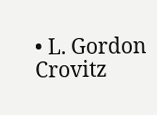• L. Gordon Crovitz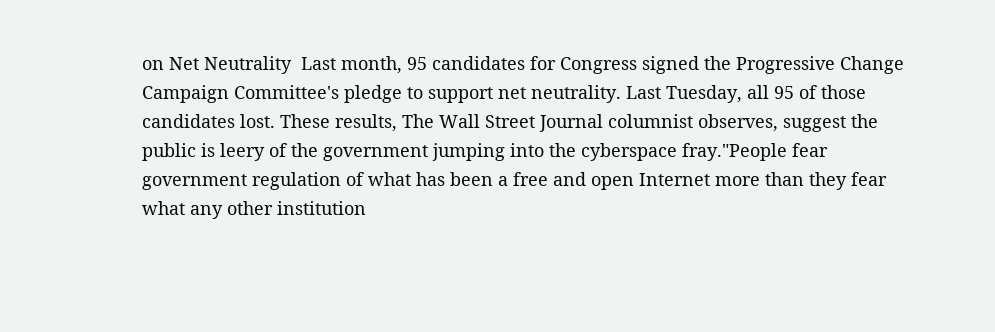on Net Neutrality  Last month, 95 candidates for Congress signed the Progressive Change Campaign Committee's pledge to support net neutrality. Last Tuesday, all 95 of those candidates lost. These results, The Wall Street Journal columnist observes, suggest the public is leery of the government jumping into the cyberspace fray."People fear government regulation of what has been a free and open Internet more than they fear what any other institution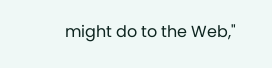might do to the Web,"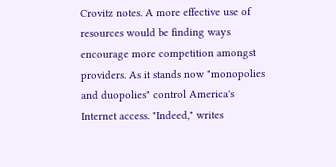Crovitz notes. A more effective use of resources would be finding ways encourage more competition amongst providers. As it stands now "monopolies and duopolies" control America's Internet access. "Indeed," writes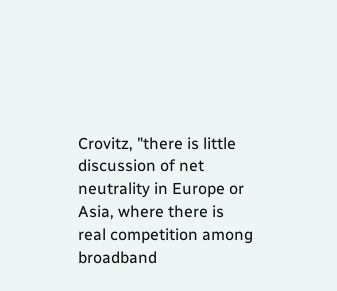Crovitz, "there is little discussion of net neutrality in Europe or Asia, where there is real competition among broadband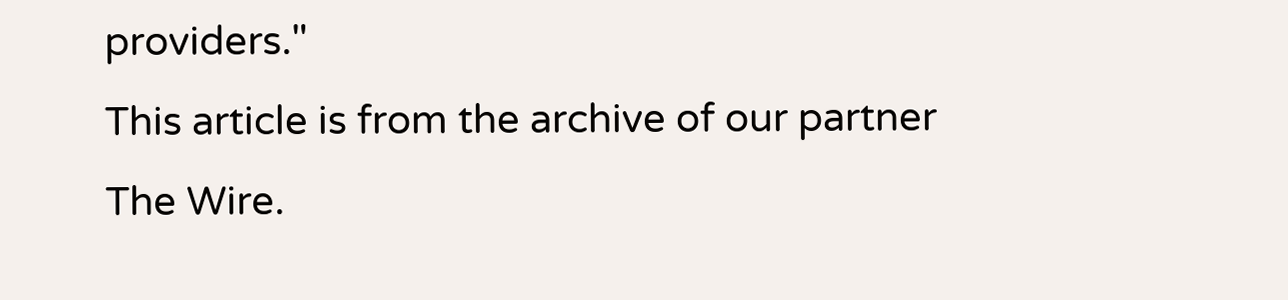providers."
This article is from the archive of our partner The Wire.